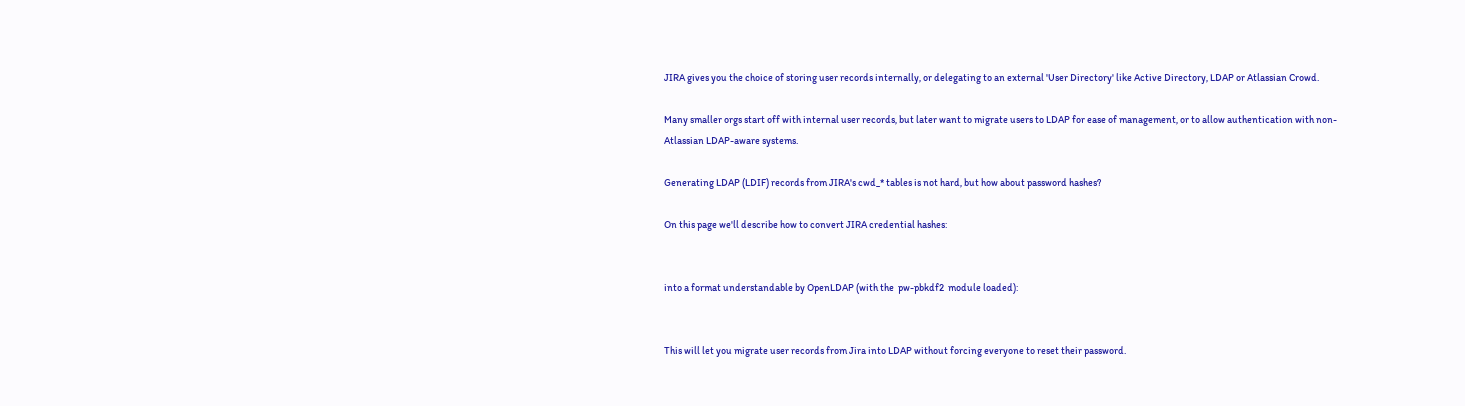JIRA gives you the choice of storing user records internally, or delegating to an external 'User Directory' like Active Directory, LDAP or Atlassian Crowd.

Many smaller orgs start off with internal user records, but later want to migrate users to LDAP for ease of management, or to allow authentication with non-Atlassian LDAP-aware systems.

Generating LDAP (LDIF) records from JIRA's cwd_* tables is not hard, but how about password hashes?

On this page we'll describe how to convert JIRA credential hashes:


into a format understandable by OpenLDAP (with the  pw-pbkdf2  module loaded):


This will let you migrate user records from Jira into LDAP without forcing everyone to reset their password.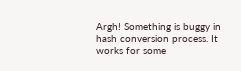Argh! Something is buggy in hash conversion process. It works for some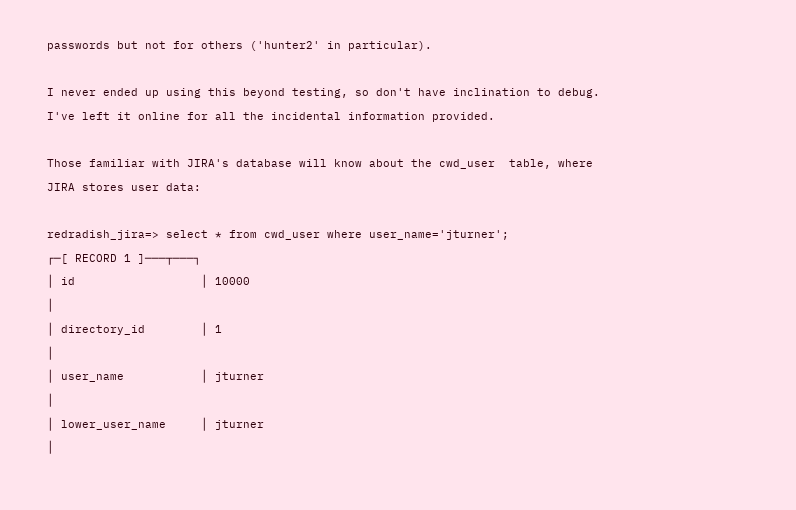passwords but not for others ('hunter2' in particular).

I never ended up using this beyond testing, so don't have inclination to debug. I've left it online for all the incidental information provided.

Those familiar with JIRA's database will know about the cwd_user  table, where JIRA stores user data:

redradish_jira=> select * from cwd_user where user_name='jturner';
┌─[ RECORD 1 ]───┬───┐
│ id                  │ 10000                                                                     │
│ directory_id        │ 1                                                                         │
│ user_name           │ jturner                                                                   │
│ lower_user_name     │ jturner                                                                   │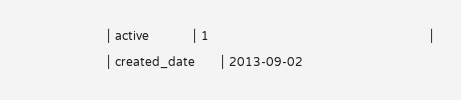│ active              │ 1                                                                         │
│ created_date        │ 2013-09-02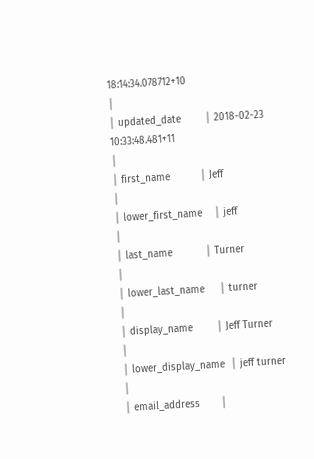18:14:34.078712+10                                             │
│ updated_date        │ 2018-02-23 10:33:48.481+11                                                │
│ first_name          │ Jeff                                                                      │
│ lower_first_name    │ jeff                                                                      │
│ last_name           │ Turner                                                                    │
│ lower_last_name     │ turner                                                                    │
│ display_name        │ Jeff Turner                                                               │
│ lower_display_name  │ jeff turner                                                               │
│ email_address       │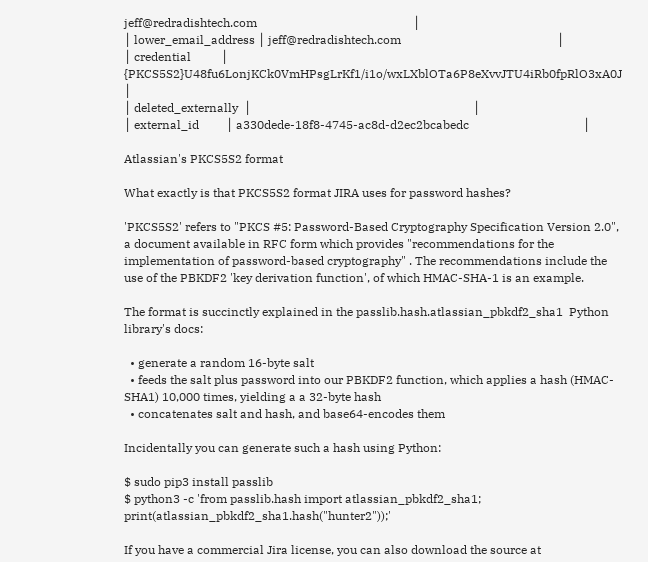jeff@redradishtech.com                                                    │
│ lower_email_address │ jeff@redradishtech.com                                                    │
│ credential          │ {PKCS5S2}U48fu6LonjKCk0VmHPsgLrKf1/i1o/wxLXblOTa6P8eXvvJTU4iRb0fpRlO3xA0J │
│ deleted_externally  │                                                                          │
│ external_id         │ a330dede-18f8-4745-ac8d-d2ec2bcabedc                                      │

Atlassian's PKCS5S2 format

What exactly is that PKCS5S2 format JIRA uses for password hashes?

'PKCS5S2' refers to "PKCS #5: Password-Based Cryptography Specification Version 2.0", a document available in RFC form which provides "recommendations for the implementation of password-based cryptography" . The recommendations include the use of the PBKDF2 'key derivation function', of which HMAC-SHA-1 is an example.

The format is succinctly explained in the passlib.hash.atlassian_pbkdf2_sha1  Python library's docs:

  • generate a random 16-byte salt
  • feeds the salt plus password into our PBKDF2 function, which applies a hash (HMAC-SHA1) 10,000 times, yielding a a 32-byte hash
  • concatenates salt and hash, and base64-encodes them

Incidentally you can generate such a hash using Python:

$ sudo pip3 install passlib
$ python3 -c 'from passlib.hash import atlassian_pbkdf2_sha1; print(atlassian_pbkdf2_sha1.hash("hunter2"));'

If you have a commercial Jira license, you can also download the source at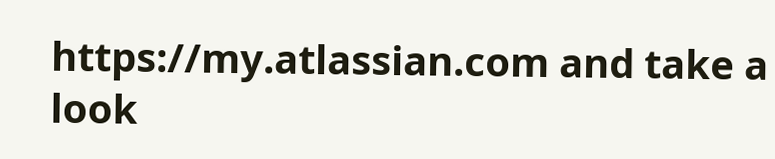https://my.atlassian.com and take a look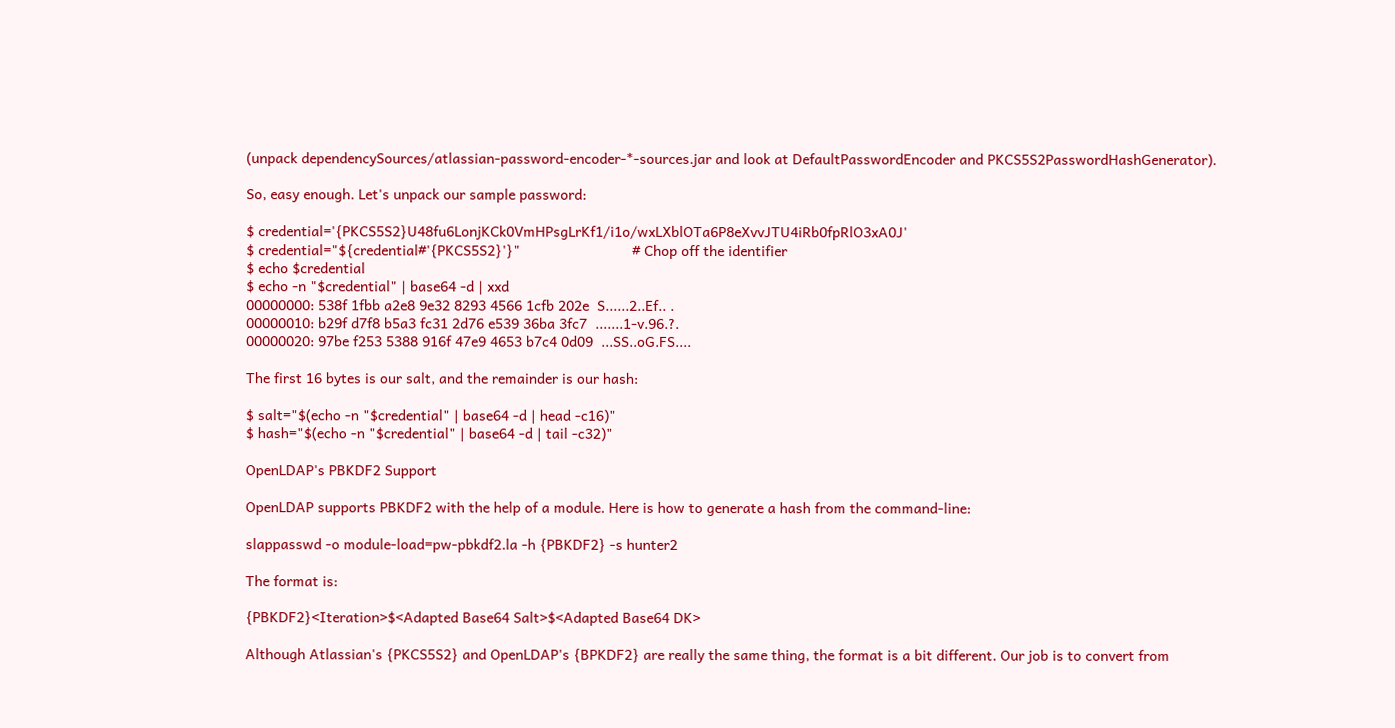(unpack dependencySources/atlassian-password-encoder-*-sources.jar and look at DefaultPasswordEncoder and PKCS5S2PasswordHashGenerator).

So, easy enough. Let's unpack our sample password:

$ credential='{PKCS5S2}U48fu6LonjKCk0VmHPsgLrKf1/i1o/wxLXblOTa6P8eXvvJTU4iRb0fpRlO3xA0J'
$ credential="${credential#'{PKCS5S2}'}"                            # Chop off the identifier
$ echo $credential
$ echo -n "$credential" | base64 -d | xxd
00000000: 538f 1fbb a2e8 9e32 8293 4566 1cfb 202e  S......2..Ef.. .
00000010: b29f d7f8 b5a3 fc31 2d76 e539 36ba 3fc7  .......1-v.96.?.
00000020: 97be f253 5388 916f 47e9 4653 b7c4 0d09  ...SS..oG.FS....

The first 16 bytes is our salt, and the remainder is our hash:

$ salt="$(echo -n "$credential" | base64 -d | head -c16)"
$ hash="$(echo -n "$credential" | base64 -d | tail -c32)"

OpenLDAP's PBKDF2 Support

OpenLDAP supports PBKDF2 with the help of a module. Here is how to generate a hash from the command-line:

slappasswd -o module-load=pw-pbkdf2.la -h {PBKDF2} -s hunter2

The format is:

{PBKDF2}<Iteration>$<Adapted Base64 Salt>$<Adapted Base64 DK>

Although Atlassian's {PKCS5S2} and OpenLDAP's {BPKDF2} are really the same thing, the format is a bit different. Our job is to convert from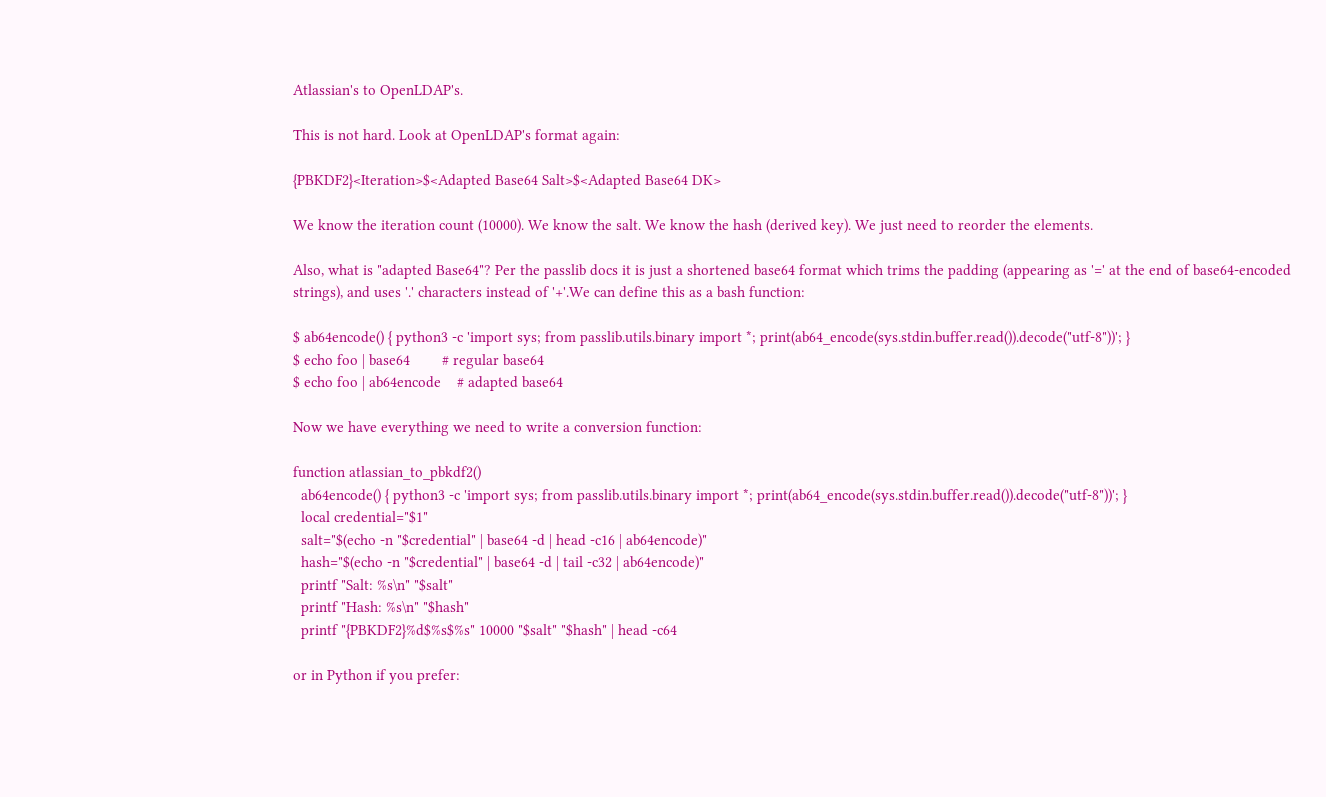Atlassian's to OpenLDAP's.

This is not hard. Look at OpenLDAP's format again:

{PBKDF2}<Iteration>$<Adapted Base64 Salt>$<Adapted Base64 DK>

We know the iteration count (10000). We know the salt. We know the hash (derived key). We just need to reorder the elements.

Also, what is "adapted Base64"? Per the passlib docs it is just a shortened base64 format which trims the padding (appearing as '=' at the end of base64-encoded strings), and uses '.' characters instead of '+'.We can define this as a bash function:

$ ab64encode() { python3 -c 'import sys; from passlib.utils.binary import *; print(ab64_encode(sys.stdin.buffer.read()).decode("utf-8"))'; }
$ echo foo | base64        # regular base64
$ echo foo | ab64encode    # adapted base64

Now we have everything we need to write a conversion function:

function atlassian_to_pbkdf2()
  ab64encode() { python3 -c 'import sys; from passlib.utils.binary import *; print(ab64_encode(sys.stdin.buffer.read()).decode("utf-8"))'; }
  local credential="$1"
  salt="$(echo -n "$credential" | base64 -d | head -c16 | ab64encode)"
  hash="$(echo -n "$credential" | base64 -d | tail -c32 | ab64encode)"
  printf "Salt: %s\n" "$salt"
  printf "Hash: %s\n" "$hash"
  printf "{PBKDF2}%d$%s$%s" 10000 "$salt" "$hash" | head -c64

or in Python if you prefer: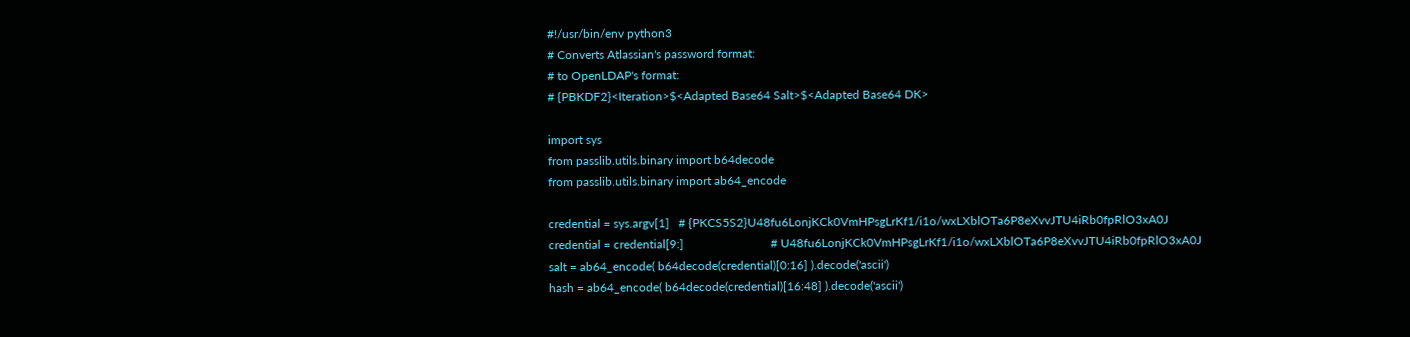#!/usr/bin/env python3
# Converts Atlassian's password format:
# to OpenLDAP's format:
# {PBKDF2}<Iteration>$<Adapted Base64 Salt>$<Adapted Base64 DK>

import sys
from passlib.utils.binary import b64decode
from passlib.utils.binary import ab64_encode

credential = sys.argv[1]   # {PKCS5S2}U48fu6LonjKCk0VmHPsgLrKf1/i1o/wxLXblOTa6P8eXvvJTU4iRb0fpRlO3xA0J
credential = credential[9:]                             # U48fu6LonjKCk0VmHPsgLrKf1/i1o/wxLXblOTa6P8eXvvJTU4iRb0fpRlO3xA0J
salt = ab64_encode( b64decode(credential)[0:16] ).decode('ascii')
hash = ab64_encode( b64decode(credential)[16:48] ).decode('ascii')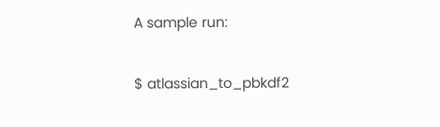A sample run:

$ atlassian_to_pbkdf2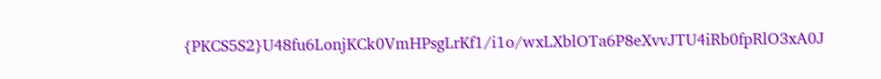{PKCS5S2}U48fu6LonjKCk0VmHPsgLrKf1/i1o/wxLXblOTa6P8eXvvJTU4iRb0fpRlO3xA0J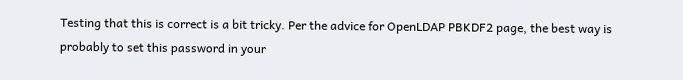Testing that this is correct is a bit tricky. Per the advice for OpenLDAP PBKDF2 page, the best way is probably to set this password in your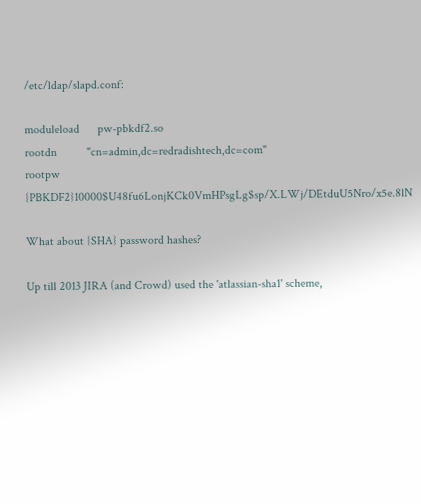/etc/ldap/slapd.conf:

moduleload      pw-pbkdf2.so
rootdn          "cn=admin,dc=redradishtech,dc=com"
rootpw          {PBKDF2}10000$U48fu6LonjKCk0VmHPsgLg$sp/X.LWj/DEtduU5Nro/x5e.8lN

What about {SHA} password hashes?

Up till 2013 JIRA (and Crowd) used the 'atlassian-sha1' scheme,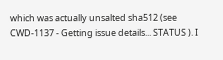which was actually unsalted sha512 (see CWD-1137 - Getting issue details... STATUS ). I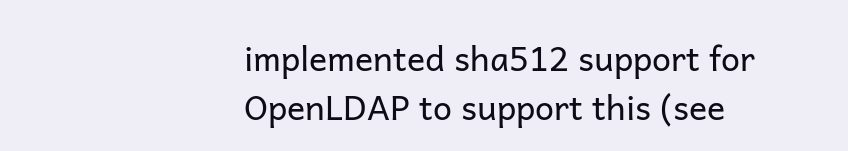implemented sha512 support for OpenLDAP to support this (see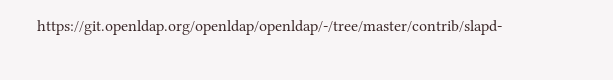https://git.openldap.org/openldap/openldap/-/tree/master/contrib/slapd-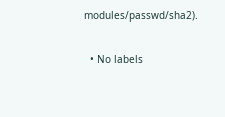modules/passwd/sha2).

  • No labels